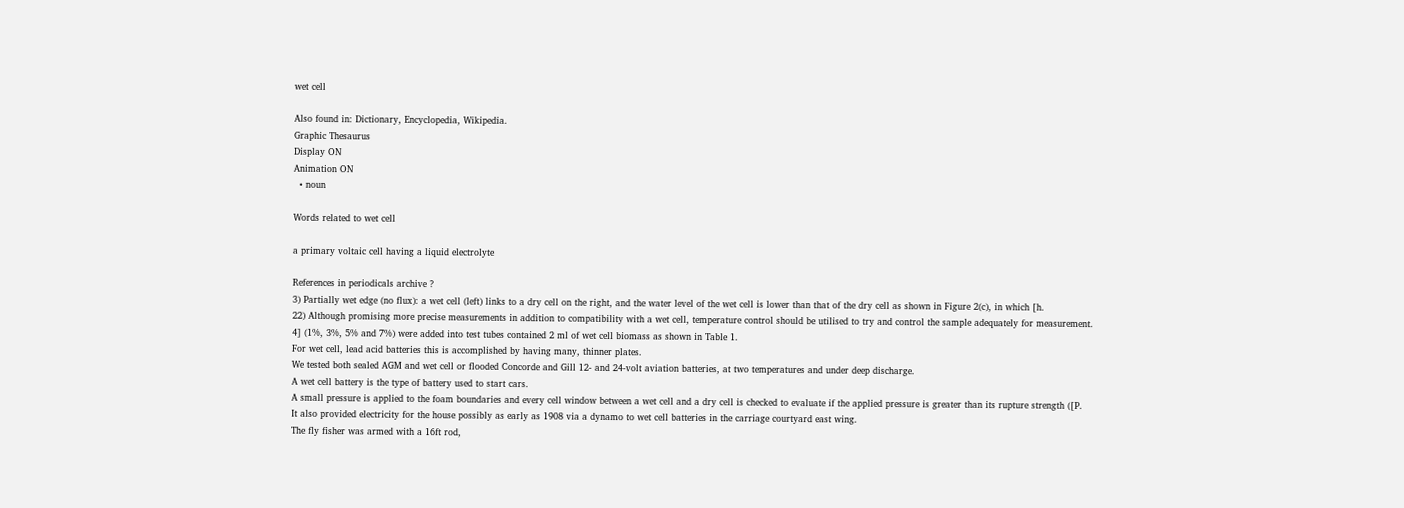wet cell

Also found in: Dictionary, Encyclopedia, Wikipedia.
Graphic Thesaurus
Display ON
Animation ON
  • noun

Words related to wet cell

a primary voltaic cell having a liquid electrolyte

References in periodicals archive ?
3) Partially wet edge (no flux): a wet cell (left) links to a dry cell on the right, and the water level of the wet cell is lower than that of the dry cell as shown in Figure 2(c), in which [h.
22) Although promising more precise measurements in addition to compatibility with a wet cell, temperature control should be utilised to try and control the sample adequately for measurement.
4] (1%, 3%, 5% and 7%) were added into test tubes contained 2 ml of wet cell biomass as shown in Table 1.
For wet cell, lead acid batteries this is accomplished by having many, thinner plates.
We tested both sealed AGM and wet cell or flooded Concorde and Gill 12- and 24-volt aviation batteries, at two temperatures and under deep discharge.
A wet cell battery is the type of battery used to start cars.
A small pressure is applied to the foam boundaries and every cell window between a wet cell and a dry cell is checked to evaluate if the applied pressure is greater than its rupture strength ([P.
It also provided electricity for the house possibly as early as 1908 via a dynamo to wet cell batteries in the carriage courtyard east wing.
The fly fisher was armed with a 16ft rod,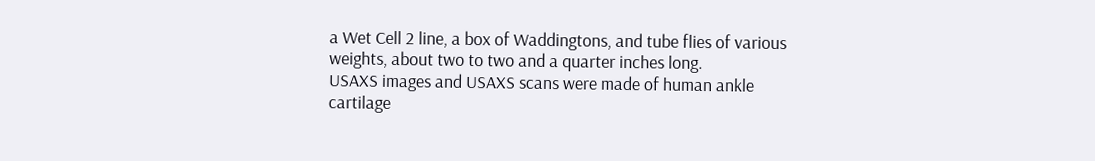a Wet Cell 2 line, a box of Waddingtons, and tube flies of various weights, about two to two and a quarter inches long.
USAXS images and USAXS scans were made of human ankle cartilage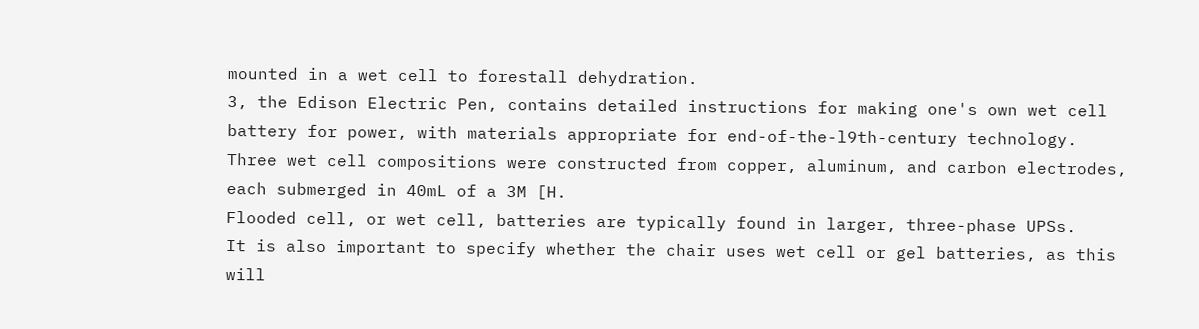mounted in a wet cell to forestall dehydration.
3, the Edison Electric Pen, contains detailed instructions for making one's own wet cell battery for power, with materials appropriate for end-of-the-l9th-century technology.
Three wet cell compositions were constructed from copper, aluminum, and carbon electrodes, each submerged in 40mL of a 3M [H.
Flooded cell, or wet cell, batteries are typically found in larger, three-phase UPSs.
It is also important to specify whether the chair uses wet cell or gel batteries, as this will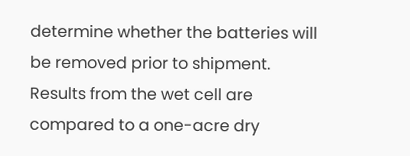determine whether the batteries will be removed prior to shipment.
Results from the wet cell are compared to a one-acre dry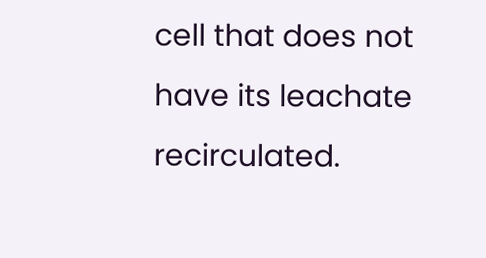cell that does not have its leachate recirculated.